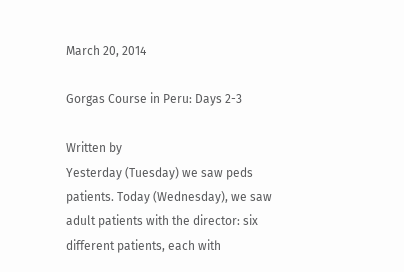March 20, 2014

Gorgas Course in Peru: Days 2-3

Written by
Yesterday (Tuesday) we saw peds patients. Today (Wednesday), we saw adult patients with the director: six different patients, each with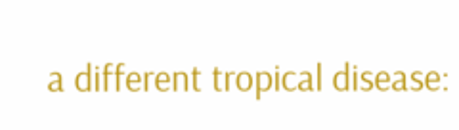a different tropical disease: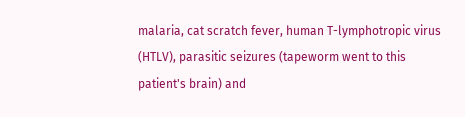malaria, cat scratch fever, human T-lymphotropic virus (HTLV), parasitic seizures (tapeworm went to this patient's brain) and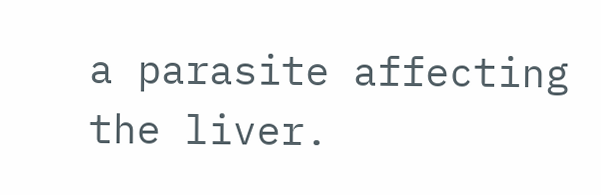a parasite affecting the liver.